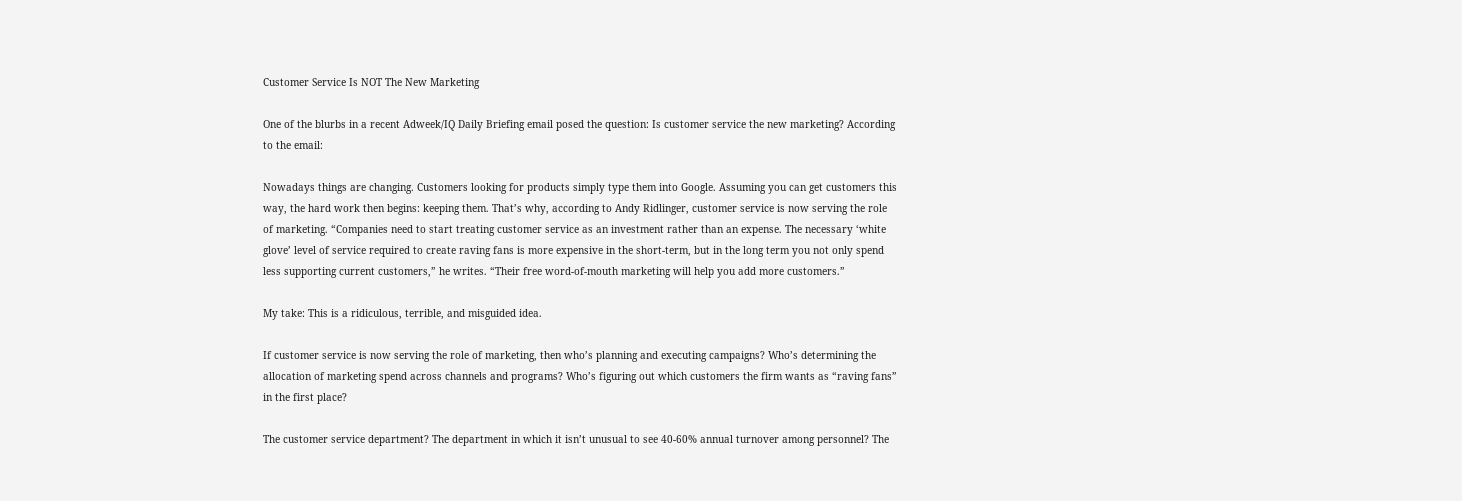Customer Service Is NOT The New Marketing

One of the blurbs in a recent Adweek/IQ Daily Briefing email posed the question: Is customer service the new marketing? According to the email:

Nowadays things are changing. Customers looking for products simply type them into Google. Assuming you can get customers this way, the hard work then begins: keeping them. That’s why, according to Andy Ridlinger, customer service is now serving the role of marketing. “Companies need to start treating customer service as an investment rather than an expense. The necessary ‘white glove’ level of service required to create raving fans is more expensive in the short-term, but in the long term you not only spend less supporting current customers,” he writes. “Their free word-of-mouth marketing will help you add more customers.”

My take: This is a ridiculous, terrible, and misguided idea.

If customer service is now serving the role of marketing, then who’s planning and executing campaigns? Who’s determining the allocation of marketing spend across channels and programs? Who’s figuring out which customers the firm wants as “raving fans” in the first place?

The customer service department? The department in which it isn’t unusual to see 40-60% annual turnover among personnel? The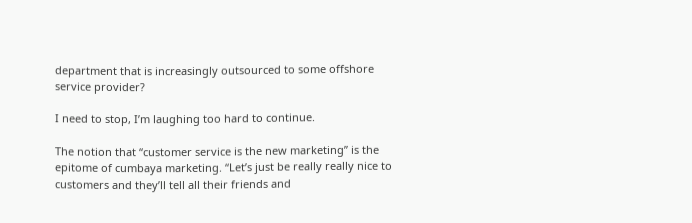department that is increasingly outsourced to some offshore service provider?

I need to stop, I’m laughing too hard to continue.

The notion that “customer service is the new marketing” is the epitome of cumbaya marketing. “Let’s just be really really nice to customers and they’ll tell all their friends and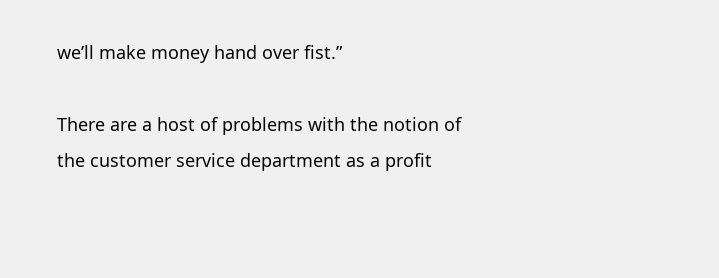we’ll make money hand over fist.”

There are a host of problems with the notion of the customer service department as a profit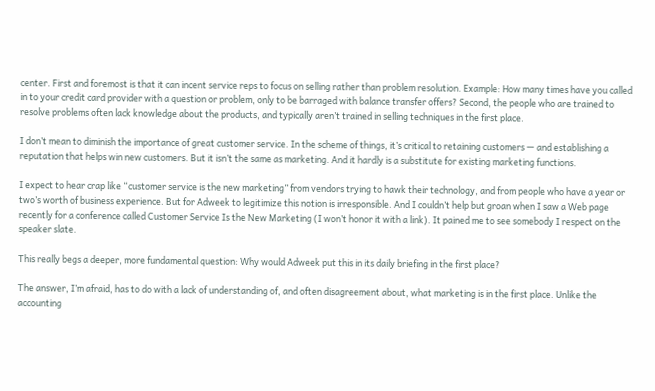center. First and foremost is that it can incent service reps to focus on selling rather than problem resolution. Example: How many times have you called in to your credit card provider with a question or problem, only to be barraged with balance transfer offers? Second, the people who are trained to resolve problems often lack knowledge about the products, and typically aren’t trained in selling techniques in the first place.

I don’t mean to diminish the importance of great customer service. In the scheme of things, it’s critical to retaining customers — and establishing a reputation that helps win new customers. But it isn’t the same as marketing. And it hardly is a substitute for existing marketing functions.

I expect to hear crap like “customer service is the new marketing” from vendors trying to hawk their technology, and from people who have a year or two’s worth of business experience. But for Adweek to legitimize this notion is irresponsible. And I couldn’t help but groan when I saw a Web page recently for a conference called Customer Service Is the New Marketing (I won’t honor it with a link). It pained me to see somebody I respect on the speaker slate.

This really begs a deeper, more fundamental question: Why would Adweek put this in its daily briefing in the first place?

The answer, I’m afraid, has to do with a lack of understanding of, and often disagreement about, what marketing is in the first place. Unlike the accounting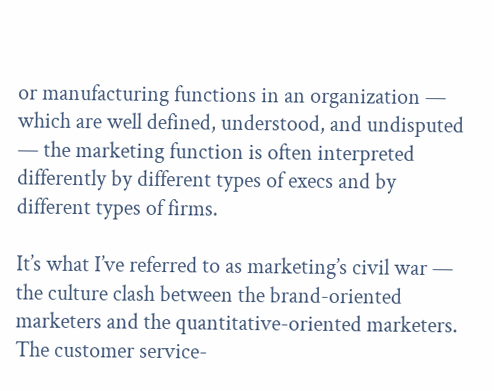or manufacturing functions in an organization — which are well defined, understood, and undisputed — the marketing function is often interpreted differently by different types of execs and by different types of firms.

It’s what I’ve referred to as marketing’s civil war — the culture clash between the brand-oriented marketers and the quantitative-oriented marketers. The customer service-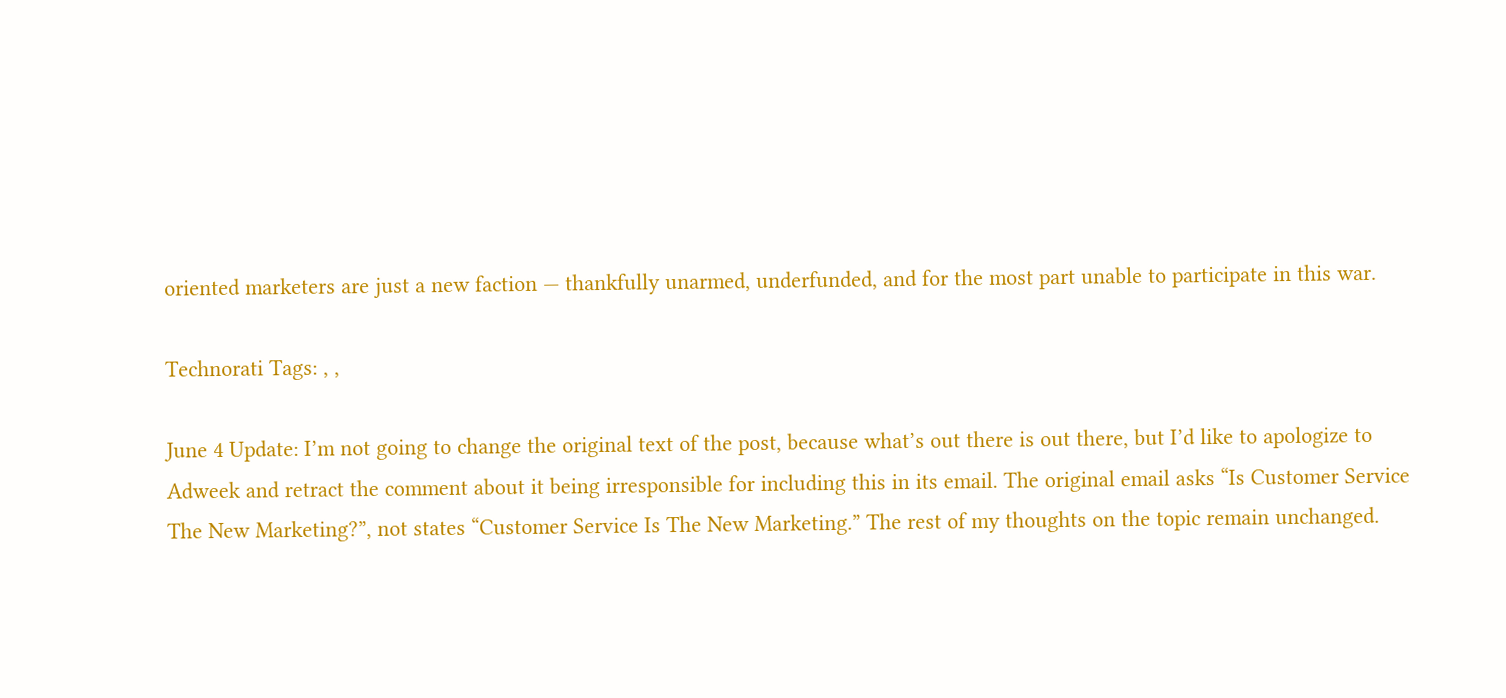oriented marketers are just a new faction — thankfully unarmed, underfunded, and for the most part unable to participate in this war.

Technorati Tags: , ,

June 4 Update: I’m not going to change the original text of the post, because what’s out there is out there, but I’d like to apologize to Adweek and retract the comment about it being irresponsible for including this in its email. The original email asks “Is Customer Service The New Marketing?”, not states “Customer Service Is The New Marketing.” The rest of my thoughts on the topic remain unchanged.